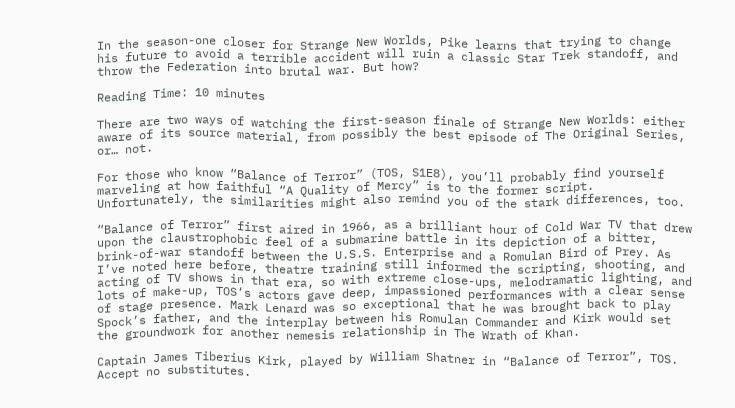In the season-one closer for Strange New Worlds, Pike learns that trying to change his future to avoid a terrible accident will ruin a classic Star Trek standoff, and throw the Federation into brutal war. But how?

Reading Time: 10 minutes

There are two ways of watching the first-season finale of Strange New Worlds: either aware of its source material, from possibly the best episode of The Original Series, or… not.

For those who know “Balance of Terror” (TOS, S1E8), you’ll probably find yourself marveling at how faithful “A Quality of Mercy” is to the former script. Unfortunately, the similarities might also remind you of the stark differences, too.

“Balance of Terror” first aired in 1966, as a brilliant hour of Cold War TV that drew upon the claustrophobic feel of a submarine battle in its depiction of a bitter, brink-of-war standoff between the U.S.S. Enterprise and a Romulan Bird of Prey. As I’ve noted here before, theatre training still informed the scripting, shooting, and acting of TV shows in that era, so with extreme close-ups, melodramatic lighting, and lots of make-up, TOS‘s actors gave deep, impassioned performances with a clear sense of stage presence. Mark Lenard was so exceptional that he was brought back to play Spock’s father, and the interplay between his Romulan Commander and Kirk would set the groundwork for another nemesis relationship in The Wrath of Khan.

Captain James Tiberius Kirk, played by William Shatner in “Balance of Terror”, TOS. Accept no substitutes.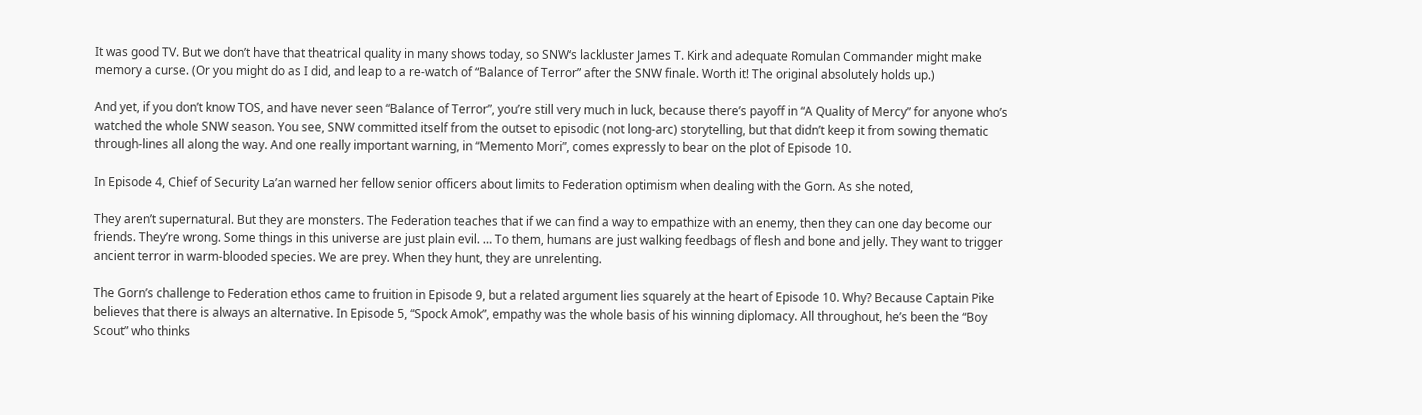It was good TV. But we don’t have that theatrical quality in many shows today, so SNW‘s lackluster James T. Kirk and adequate Romulan Commander might make memory a curse. (Or you might do as I did, and leap to a re-watch of “Balance of Terror” after the SNW finale. Worth it! The original absolutely holds up.)

And yet, if you don’t know TOS, and have never seen “Balance of Terror”, you’re still very much in luck, because there’s payoff in “A Quality of Mercy” for anyone who’s watched the whole SNW season. You see, SNW committed itself from the outset to episodic (not long-arc) storytelling, but that didn’t keep it from sowing thematic through-lines all along the way. And one really important warning, in “Memento Mori”, comes expressly to bear on the plot of Episode 10.

In Episode 4, Chief of Security La’an warned her fellow senior officers about limits to Federation optimism when dealing with the Gorn. As she noted,

They aren’t supernatural. But they are monsters. The Federation teaches that if we can find a way to empathize with an enemy, then they can one day become our friends. They’re wrong. Some things in this universe are just plain evil. … To them, humans are just walking feedbags of flesh and bone and jelly. They want to trigger ancient terror in warm-blooded species. We are prey. When they hunt, they are unrelenting.

The Gorn’s challenge to Federation ethos came to fruition in Episode 9, but a related argument lies squarely at the heart of Episode 10. Why? Because Captain Pike believes that there is always an alternative. In Episode 5, “Spock Amok”, empathy was the whole basis of his winning diplomacy. All throughout, he’s been the “Boy Scout” who thinks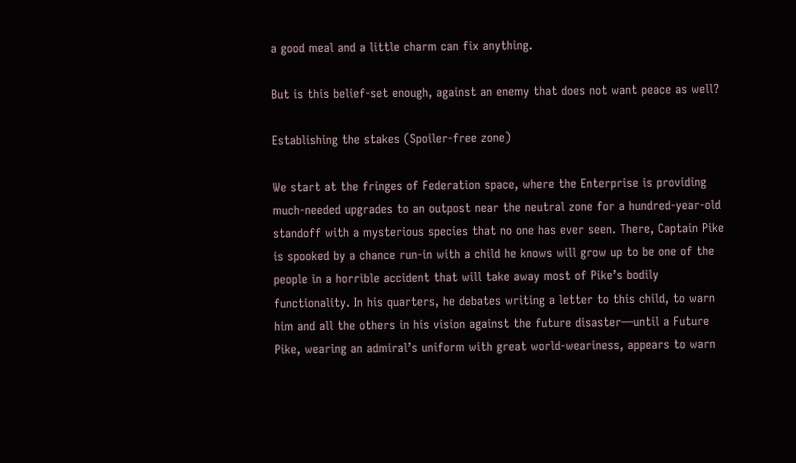a good meal and a little charm can fix anything.

But is this belief-set enough, against an enemy that does not want peace as well?

Establishing the stakes (Spoiler-free zone)

We start at the fringes of Federation space, where the Enterprise is providing much-needed upgrades to an outpost near the neutral zone for a hundred-year-old standoff with a mysterious species that no one has ever seen. There, Captain Pike is spooked by a chance run-in with a child he knows will grow up to be one of the people in a horrible accident that will take away most of Pike’s bodily functionality. In his quarters, he debates writing a letter to this child, to warn him and all the others in his vision against the future disaster—until a Future Pike, wearing an admiral’s uniform with great world-weariness, appears to warn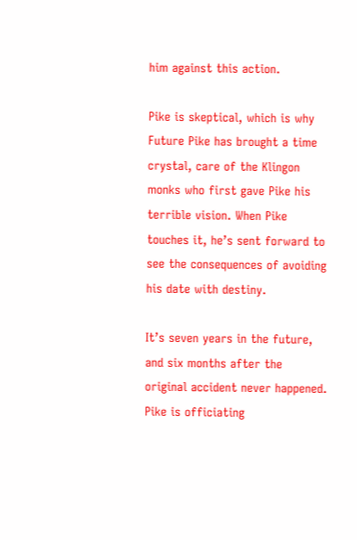him against this action.

Pike is skeptical, which is why Future Pike has brought a time crystal, care of the Klingon monks who first gave Pike his terrible vision. When Pike touches it, he’s sent forward to see the consequences of avoiding his date with destiny.

It’s seven years in the future, and six months after the original accident never happened. Pike is officiating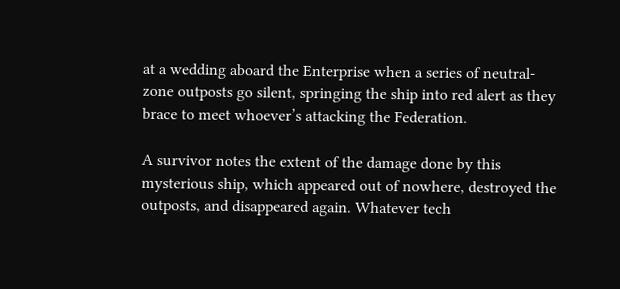at a wedding aboard the Enterprise when a series of neutral-zone outposts go silent, springing the ship into red alert as they brace to meet whoever’s attacking the Federation.

A survivor notes the extent of the damage done by this mysterious ship, which appeared out of nowhere, destroyed the outposts, and disappeared again. Whatever tech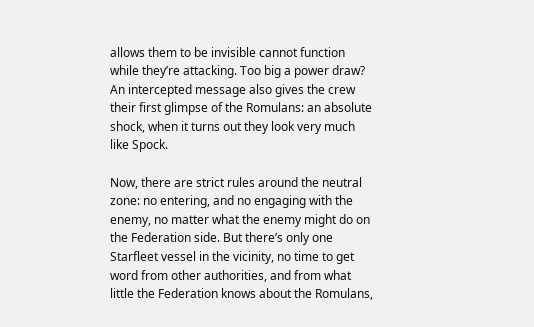allows them to be invisible cannot function while they’re attacking. Too big a power draw? An intercepted message also gives the crew their first glimpse of the Romulans: an absolute shock, when it turns out they look very much like Spock.

Now, there are strict rules around the neutral zone: no entering, and no engaging with the enemy, no matter what the enemy might do on the Federation side. But there’s only one Starfleet vessel in the vicinity, no time to get word from other authorities, and from what little the Federation knows about the Romulans,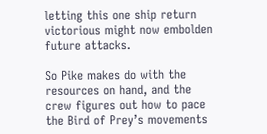letting this one ship return victorious might now embolden future attacks.

So Pike makes do with the resources on hand, and the crew figures out how to pace the Bird of Prey’s movements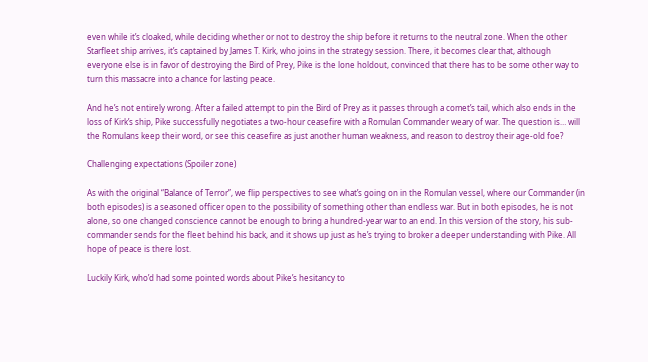even while it’s cloaked, while deciding whether or not to destroy the ship before it returns to the neutral zone. When the other Starfleet ship arrives, it’s captained by James T. Kirk, who joins in the strategy session. There, it becomes clear that, although everyone else is in favor of destroying the Bird of Prey, Pike is the lone holdout, convinced that there has to be some other way to turn this massacre into a chance for lasting peace.

And he’s not entirely wrong. After a failed attempt to pin the Bird of Prey as it passes through a comet’s tail, which also ends in the loss of Kirk’s ship, Pike successfully negotiates a two-hour ceasefire with a Romulan Commander weary of war. The question is… will the Romulans keep their word, or see this ceasefire as just another human weakness, and reason to destroy their age-old foe?

Challenging expectations (Spoiler zone)

As with the original “Balance of Terror”, we flip perspectives to see what’s going on in the Romulan vessel, where our Commander (in both episodes) is a seasoned officer open to the possibility of something other than endless war. But in both episodes, he is not alone, so one changed conscience cannot be enough to bring a hundred-year war to an end. In this version of the story, his sub-commander sends for the fleet behind his back, and it shows up just as he’s trying to broker a deeper understanding with Pike. All hope of peace is there lost.

Luckily Kirk, who’d had some pointed words about Pike’s hesitancy to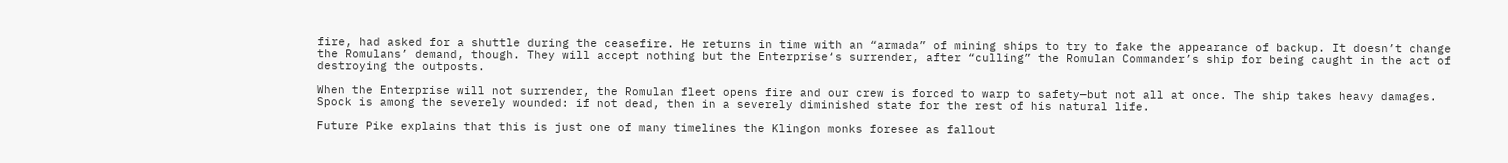fire, had asked for a shuttle during the ceasefire. He returns in time with an “armada” of mining ships to try to fake the appearance of backup. It doesn’t change the Romulans’ demand, though. They will accept nothing but the Enterprise‘s surrender, after “culling” the Romulan Commander’s ship for being caught in the act of destroying the outposts.

When the Enterprise will not surrender, the Romulan fleet opens fire and our crew is forced to warp to safety—but not all at once. The ship takes heavy damages. Spock is among the severely wounded: if not dead, then in a severely diminished state for the rest of his natural life.

Future Pike explains that this is just one of many timelines the Klingon monks foresee as fallout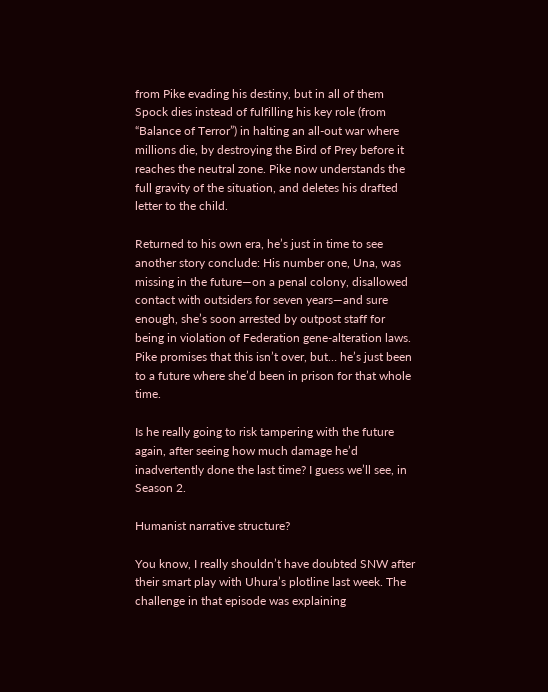from Pike evading his destiny, but in all of them Spock dies instead of fulfilling his key role (from “Balance of Terror”) in halting an all-out war where millions die, by destroying the Bird of Prey before it reaches the neutral zone. Pike now understands the full gravity of the situation, and deletes his drafted letter to the child.

Returned to his own era, he’s just in time to see another story conclude: His number one, Una, was missing in the future—on a penal colony, disallowed contact with outsiders for seven years—and sure enough, she’s soon arrested by outpost staff for being in violation of Federation gene-alteration laws. Pike promises that this isn’t over, but… he’s just been to a future where she’d been in prison for that whole time.

Is he really going to risk tampering with the future again, after seeing how much damage he’d inadvertently done the last time? I guess we’ll see, in Season 2.

Humanist narrative structure?

You know, I really shouldn’t have doubted SNW after their smart play with Uhura’s plotline last week. The challenge in that episode was explaining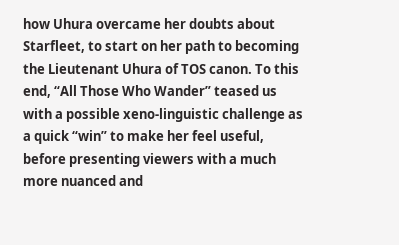how Uhura overcame her doubts about Starfleet, to start on her path to becoming the Lieutenant Uhura of TOS canon. To this end, “All Those Who Wander” teased us with a possible xeno-linguistic challenge as a quick “win” to make her feel useful, before presenting viewers with a much more nuanced and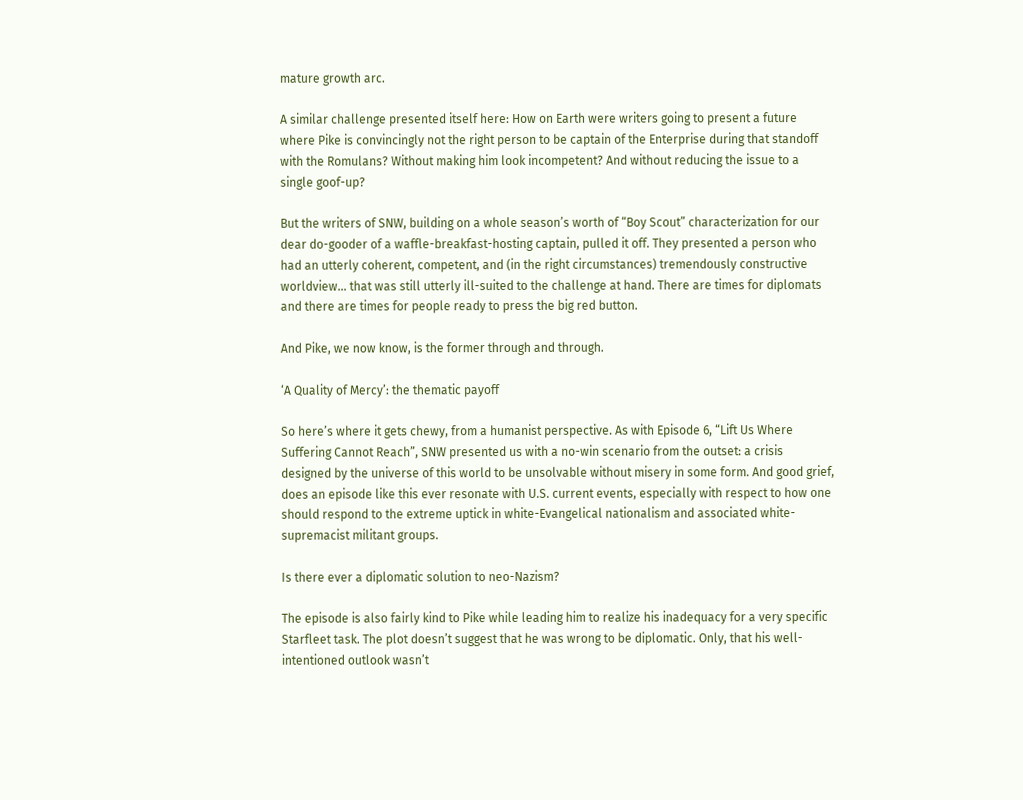mature growth arc.

A similar challenge presented itself here: How on Earth were writers going to present a future where Pike is convincingly not the right person to be captain of the Enterprise during that standoff with the Romulans? Without making him look incompetent? And without reducing the issue to a single goof-up?

But the writers of SNW, building on a whole season’s worth of “Boy Scout” characterization for our dear do-gooder of a waffle-breakfast-hosting captain, pulled it off. They presented a person who had an utterly coherent, competent, and (in the right circumstances) tremendously constructive worldview… that was still utterly ill-suited to the challenge at hand. There are times for diplomats and there are times for people ready to press the big red button.

And Pike, we now know, is the former through and through.

‘A Quality of Mercy’: the thematic payoff

So here’s where it gets chewy, from a humanist perspective. As with Episode 6, “Lift Us Where Suffering Cannot Reach”, SNW presented us with a no-win scenario from the outset: a crisis designed by the universe of this world to be unsolvable without misery in some form. And good grief, does an episode like this ever resonate with U.S. current events, especially with respect to how one should respond to the extreme uptick in white-Evangelical nationalism and associated white-supremacist militant groups.

Is there ever a diplomatic solution to neo-Nazism?

The episode is also fairly kind to Pike while leading him to realize his inadequacy for a very specific Starfleet task. The plot doesn’t suggest that he was wrong to be diplomatic. Only, that his well-intentioned outlook wasn’t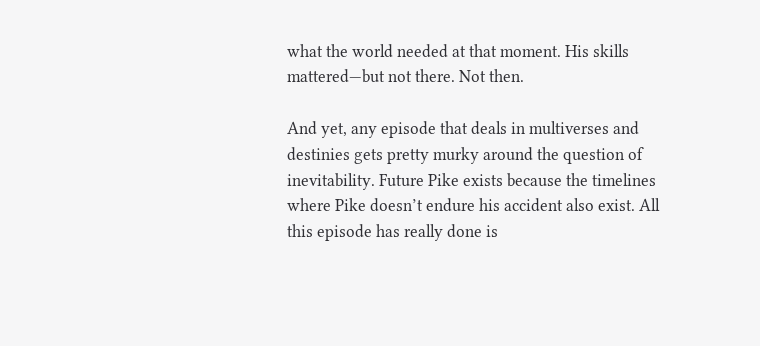what the world needed at that moment. His skills mattered—but not there. Not then.

And yet, any episode that deals in multiverses and destinies gets pretty murky around the question of inevitability. Future Pike exists because the timelines where Pike doesn’t endure his accident also exist. All this episode has really done is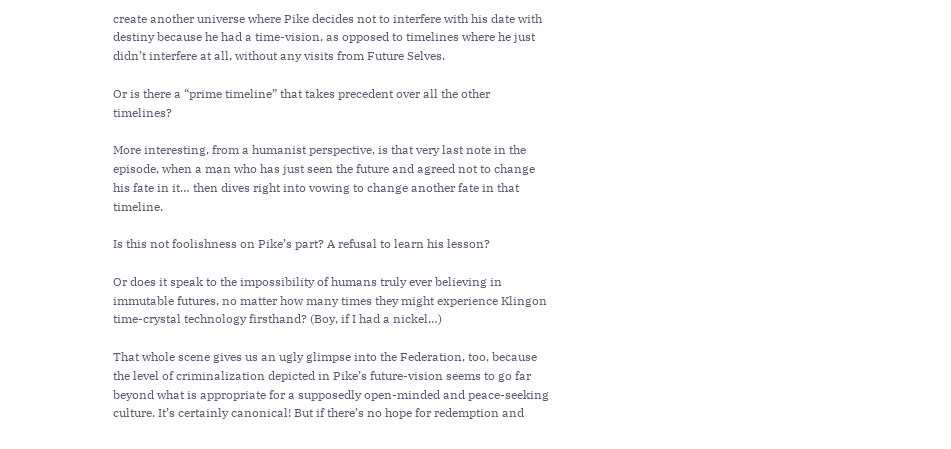create another universe where Pike decides not to interfere with his date with destiny because he had a time-vision, as opposed to timelines where he just didn’t interfere at all, without any visits from Future Selves.

Or is there a “prime timeline” that takes precedent over all the other timelines?

More interesting, from a humanist perspective, is that very last note in the episode, when a man who has just seen the future and agreed not to change his fate in it… then dives right into vowing to change another fate in that timeline.

Is this not foolishness on Pike’s part? A refusal to learn his lesson?

Or does it speak to the impossibility of humans truly ever believing in immutable futures, no matter how many times they might experience Klingon time-crystal technology firsthand? (Boy, if I had a nickel…)

That whole scene gives us an ugly glimpse into the Federation, too, because the level of criminalization depicted in Pike’s future-vision seems to go far beyond what is appropriate for a supposedly open-minded and peace-seeking culture. It’s certainly canonical! But if there’s no hope for redemption and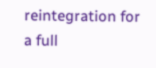reintegration for a full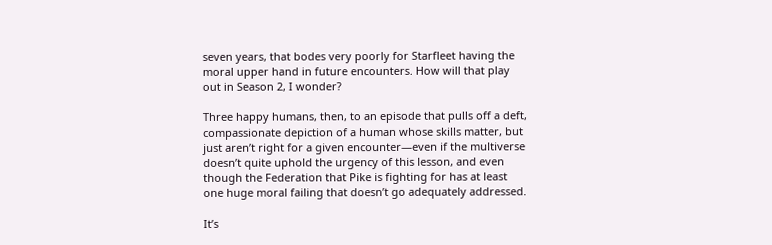seven years, that bodes very poorly for Starfleet having the moral upper hand in future encounters. How will that play out in Season 2, I wonder?

Three happy humans, then, to an episode that pulls off a deft, compassionate depiction of a human whose skills matter, but just aren’t right for a given encounter—even if the multiverse doesn’t quite uphold the urgency of this lesson, and even though the Federation that Pike is fighting for has at least one huge moral failing that doesn’t go adequately addressed.

It’s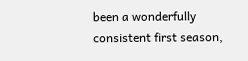been a wonderfully consistent first season,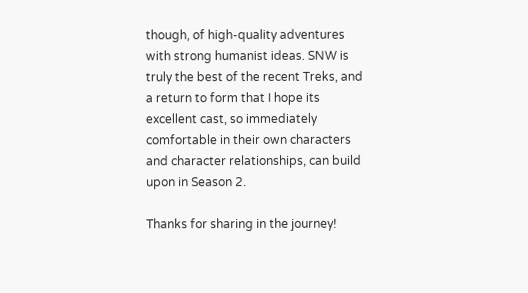though, of high-quality adventures with strong humanist ideas. SNW is truly the best of the recent Treks, and a return to form that I hope its excellent cast, so immediately comfortable in their own characters and character relationships, can build upon in Season 2.

Thanks for sharing in the journey!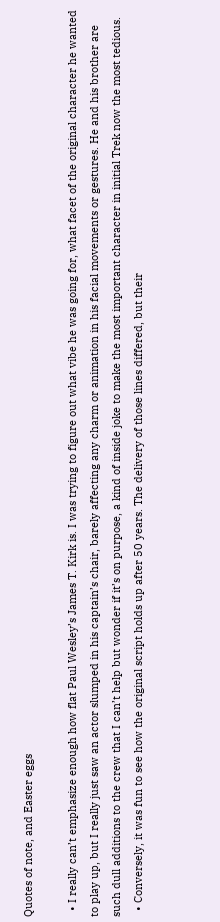Quotes of note, and Easter eggs

  • I really can’t emphasize enough how flat Paul Wesley’s James T. Kirk is. I was trying to figure out what vibe he was going for, what facet of the original character he wanted to play up, but I really just saw an actor slumped in his captain’s chair, barely affecting any charm or animation in his facial movements or gestures. He and his brother are such dull additions to the crew that I can’t help but wonder if it’s on purpose, a kind of inside joke to make the most important character in initial Trek now the most tedious.
  • Conversely, it was fun to see how the original script holds up after 50 years. The delivery of those lines differed, but their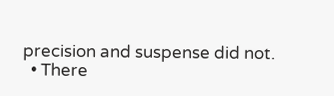precision and suspense did not.
  • There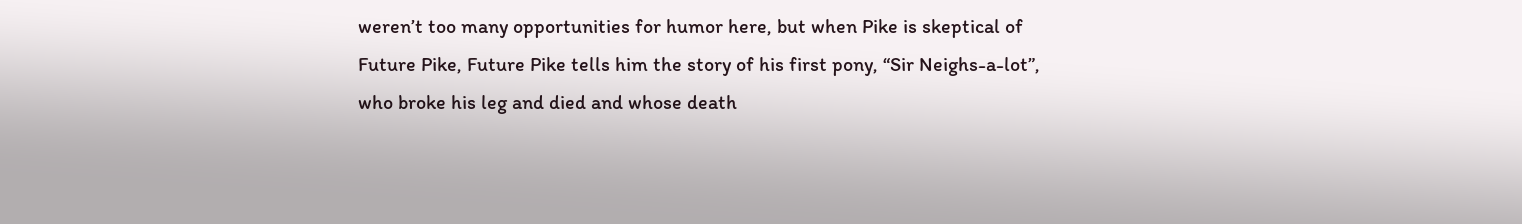weren’t too many opportunities for humor here, but when Pike is skeptical of Future Pike, Future Pike tells him the story of his first pony, “Sir Neighs-a-lot”, who broke his leg and died and whose death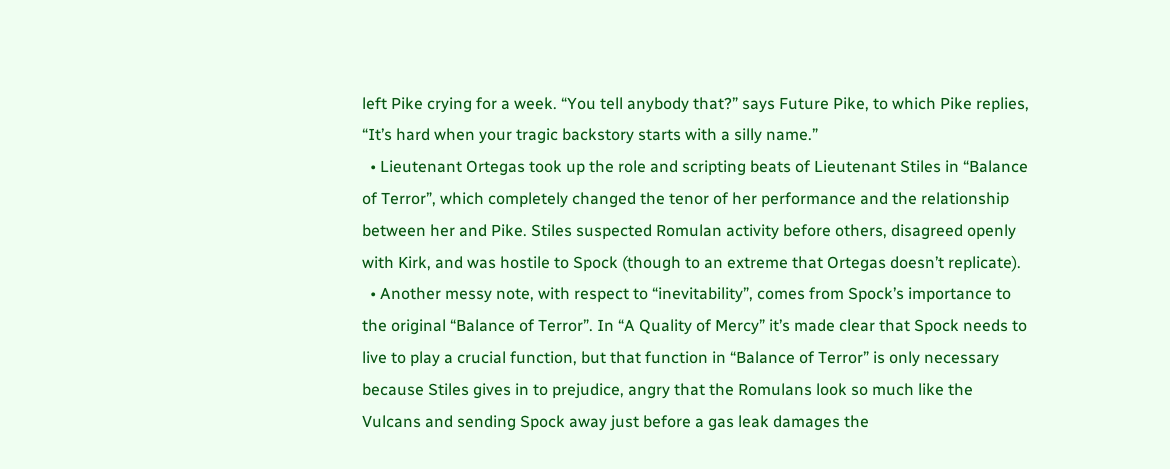left Pike crying for a week. “You tell anybody that?” says Future Pike, to which Pike replies, “It’s hard when your tragic backstory starts with a silly name.”
  • Lieutenant Ortegas took up the role and scripting beats of Lieutenant Stiles in “Balance of Terror”, which completely changed the tenor of her performance and the relationship between her and Pike. Stiles suspected Romulan activity before others, disagreed openly with Kirk, and was hostile to Spock (though to an extreme that Ortegas doesn’t replicate).
  • Another messy note, with respect to “inevitability”, comes from Spock’s importance to the original “Balance of Terror”. In “A Quality of Mercy” it’s made clear that Spock needs to live to play a crucial function, but that function in “Balance of Terror” is only necessary because Stiles gives in to prejudice, angry that the Romulans look so much like the Vulcans and sending Spock away just before a gas leak damages the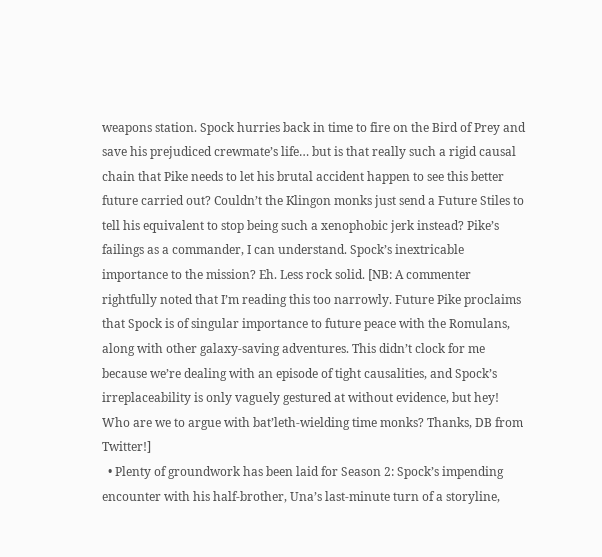weapons station. Spock hurries back in time to fire on the Bird of Prey and save his prejudiced crewmate’s life… but is that really such a rigid causal chain that Pike needs to let his brutal accident happen to see this better future carried out? Couldn’t the Klingon monks just send a Future Stiles to tell his equivalent to stop being such a xenophobic jerk instead? Pike’s failings as a commander, I can understand. Spock’s inextricable importance to the mission? Eh. Less rock solid. [NB: A commenter rightfully noted that I’m reading this too narrowly. Future Pike proclaims that Spock is of singular importance to future peace with the Romulans, along with other galaxy-saving adventures. This didn’t clock for me because we’re dealing with an episode of tight causalities, and Spock’s irreplaceability is only vaguely gestured at without evidence, but hey! Who are we to argue with bat’leth-wielding time monks? Thanks, DB from Twitter!]
  • Plenty of groundwork has been laid for Season 2: Spock’s impending encounter with his half-brother, Una’s last-minute turn of a storyline,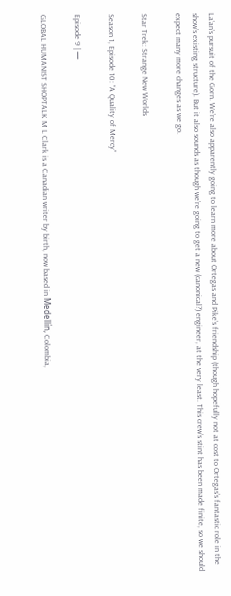La’an’s pursuit of the Gorn. We’re also apparently going to learn more about Ortegas and Pike’s friendship (though hopefully not at cost to Ortegas’s fantastic role in the show’s existing structure). But it also sounds as though we’re going to get a new (canonical?) engineer, at the very least. This crew’s stint has been made finite, so we should expect many more changes as we go.

Star Trek: Strange New Worlds

Season 1, Episode 10: “A Quality of Mercy”

Episode 9 | —

GLOBAL HUMANIST SHOPTALK M L Clark is a Canadian writer by birth, now based in Medellín, Colombia,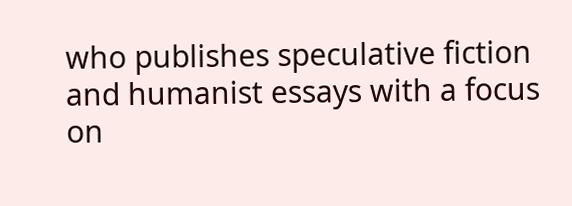who publishes speculative fiction and humanist essays with a focus on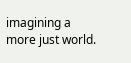imagining a more just world.